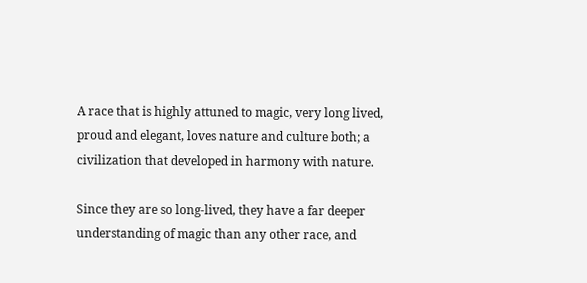A race that is highly attuned to magic, very long lived, proud and elegant, loves nature and culture both; a civilization that developed in harmony with nature.

Since they are so long-lived, they have a far deeper understanding of magic than any other race, and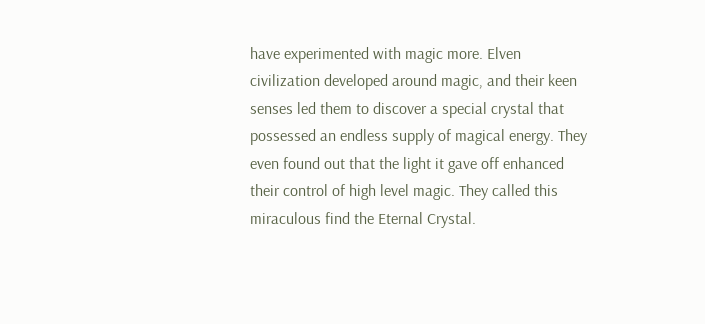have experimented with magic more. Elven civilization developed around magic, and their keen senses led them to discover a special crystal that possessed an endless supply of magical energy. They even found out that the light it gave off enhanced their control of high level magic. They called this miraculous find the Eternal Crystal.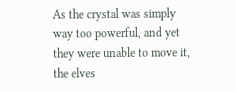As the crystal was simply way too powerful, and yet they were unable to move it, the elves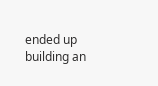ended up building an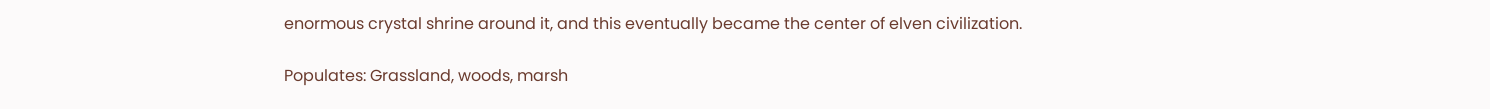enormous crystal shrine around it, and this eventually became the center of elven civilization.

Populates: Grassland, woods, marsh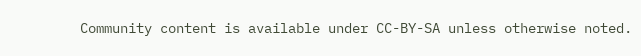Community content is available under CC-BY-SA unless otherwise noted.